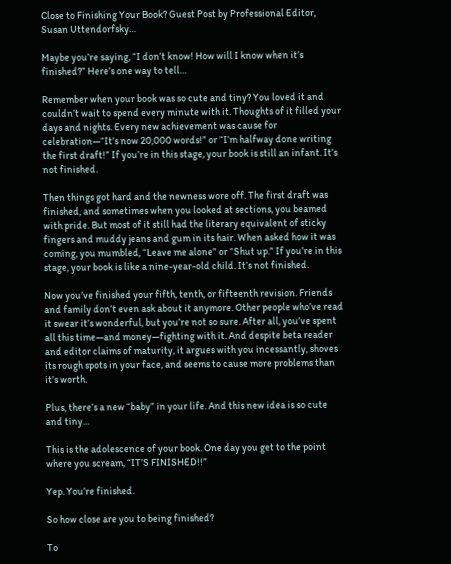Close to Finishing Your Book? Guest Post by Professional Editor, Susan Uttendorfsky…

Maybe you’re saying, “I don’t know! How will I know when it’s finished?” Here’s one way to tell…

Remember when your book was so cute and tiny? You loved it and couldn’t wait to spend every minute with it. Thoughts of it filled your days and nights. Every new achievement was cause for celebration—“It’s now 20,000 words!” or “I’m halfway done writing the first draft!” If you’re in this stage, your book is still an infant. It’s not finished.

Then things got hard and the newness wore off. The first draft was finished, and sometimes when you looked at sections, you beamed with pride. But most of it still had the literary equivalent of sticky fingers and muddy jeans and gum in its hair. When asked how it was coming, you mumbled, “Leave me alone” or “Shut up.” If you’re in this stage, your book is like a nine-year-old child. It’s not finished.

Now you’ve finished your fifth, tenth, or fifteenth revision. Friends and family don’t even ask about it anymore. Other people who’ve read it swear it’s wonderful, but you’re not so sure. After all, you’ve spent all this time—and money—fighting with it. And despite beta reader and editor claims of maturity, it argues with you incessantly, shoves its rough spots in your face, and seems to cause more problems than it’s worth.

Plus, there’s a new “baby” in your life. And this new idea is so cute and tiny…

This is the adolescence of your book. One day you get to the point where you scream, “IT’S FINISHED!!”

Yep. You’re finished.

So how close are you to being finished?

To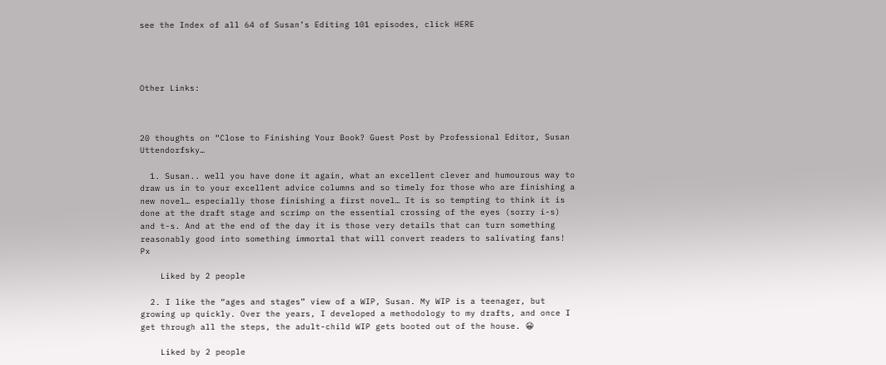see the Index of all 64 of Susan’s Editing 101 episodes, click HERE




Other Links:



20 thoughts on “Close to Finishing Your Book? Guest Post by Professional Editor, Susan Uttendorfsky…

  1. Susan.. well you have done it again, what an excellent clever and humourous way to draw us in to your excellent advice columns and so timely for those who are finishing a new novel… especially those finishing a first novel… It is so tempting to think it is done at the draft stage and scrimp on the essential crossing of the eyes (sorry i-s) and t-s. And at the end of the day it is those very details that can turn something reasonably good into something immortal that will convert readers to salivating fans! Px

    Liked by 2 people

  2. I like the “ages and stages” view of a WIP, Susan. My WIP is a teenager, but growing up quickly. Over the years, I developed a methodology to my drafts, and once I get through all the steps, the adult-child WIP gets booted out of the house. 😀

    Liked by 2 people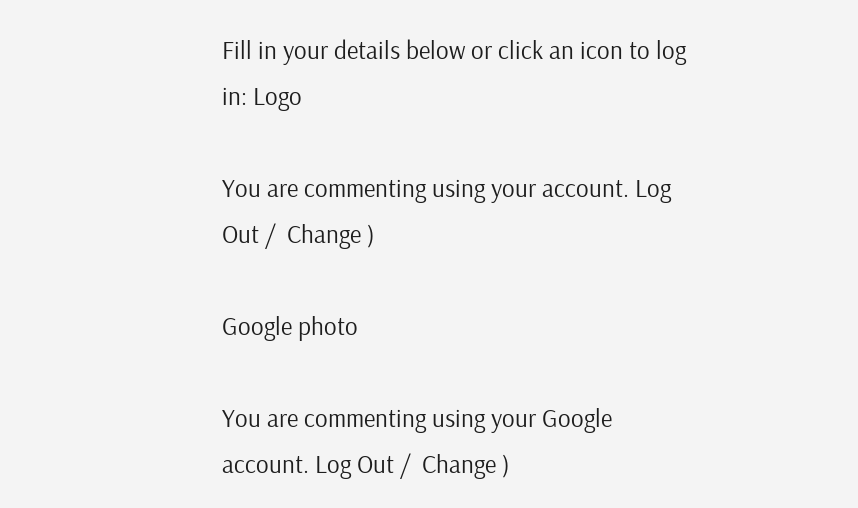Fill in your details below or click an icon to log in: Logo

You are commenting using your account. Log Out /  Change )

Google photo

You are commenting using your Google account. Log Out /  Change )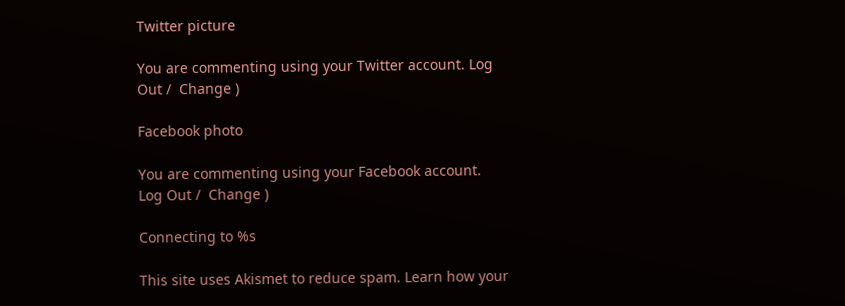Twitter picture

You are commenting using your Twitter account. Log Out /  Change )

Facebook photo

You are commenting using your Facebook account. Log Out /  Change )

Connecting to %s

This site uses Akismet to reduce spam. Learn how your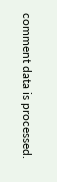comment data is processed.